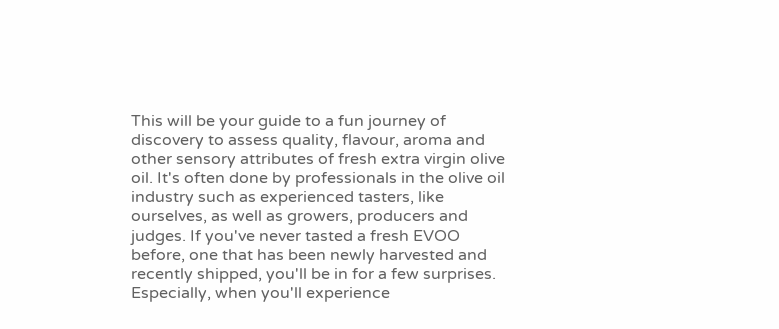This will be your guide to a fun journey of discovery to assess quality, flavour, aroma and other sensory attributes of fresh extra virgin olive oil. It's often done by professionals in the olive oil industry such as experienced tasters, like ourselves, as well as growers, producers and judges. If you've never tasted a fresh EVOO before, one that has been newly harvested and recently shipped, you'll be in for a few surprises. Especially, when you'll experience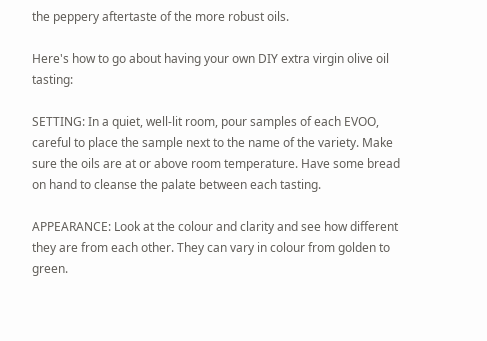the peppery aftertaste of the more robust oils.

Here's how to go about having your own DIY extra virgin olive oil tasting:

SETTING: In a quiet, well-lit room, pour samples of each EVOO, careful to place the sample next to the name of the variety. Make sure the oils are at or above room temperature. Have some bread on hand to cleanse the palate between each tasting.

APPEARANCE: Look at the colour and clarity and see how different they are from each other. They can vary in colour from golden to green.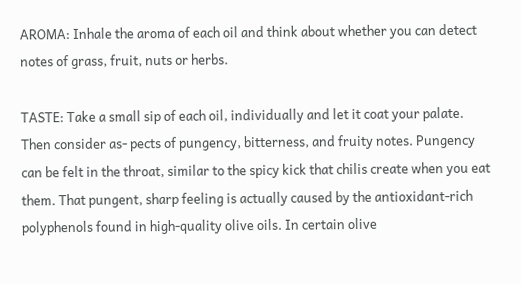AROMA: Inhale the aroma of each oil and think about whether you can detect notes of grass, fruit, nuts or herbs.

TASTE: Take a small sip of each oil, individually and let it coat your palate. Then consider as- pects of pungency, bitterness, and fruity notes. Pungency can be felt in the throat, similar to the spicy kick that chilis create when you eat them. That pungent, sharp feeling is actually caused by the antioxidant-rich polyphenols found in high-quality olive oils. In certain olive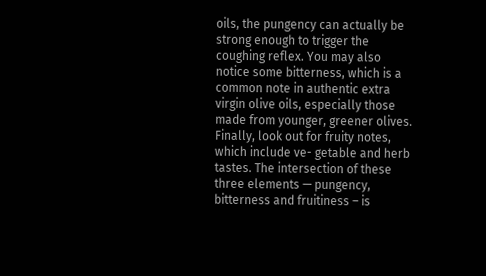oils, the pungency can actually be strong enough to trigger the coughing reflex. You may also notice some bitterness, which is a common note in authentic extra virgin olive oils, especially those made from younger, greener olives. Finally, look out for fruity notes, which include ve- getable and herb tastes. The intersection of these three elements — pungency, bitterness and fruitiness – is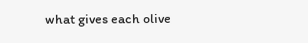what gives each olive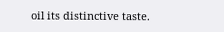oil its distinctive taste.